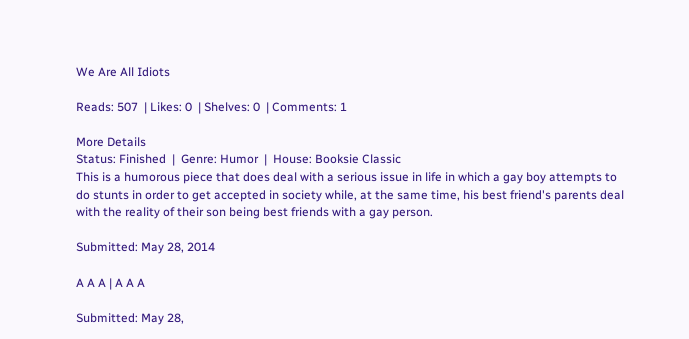We Are All Idiots

Reads: 507  | Likes: 0  | Shelves: 0  | Comments: 1

More Details
Status: Finished  |  Genre: Humor  |  House: Booksie Classic
This is a humorous piece that does deal with a serious issue in life in which a gay boy attempts to do stunts in order to get accepted in society while, at the same time, his best friend's parents deal with the reality of their son being best friends with a gay person.

Submitted: May 28, 2014

A A A | A A A

Submitted: May 28,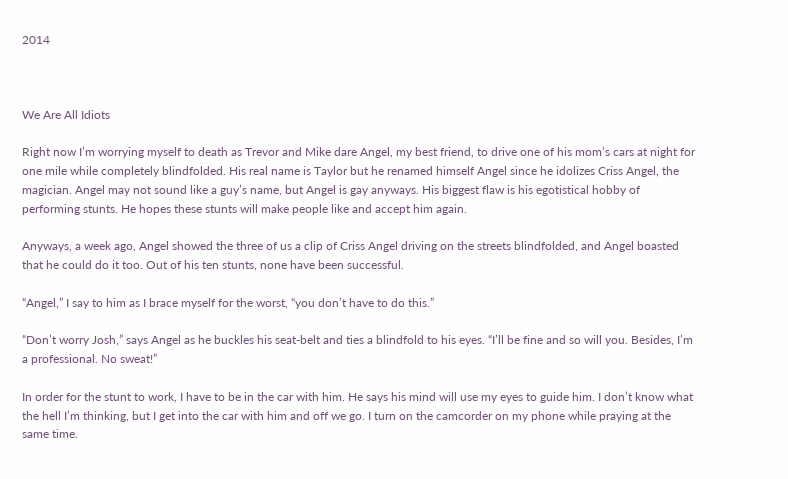2014



We Are All Idiots

Right now I’m worrying myself to death as Trevor and Mike dare Angel, my best friend, to drive one of his mom’s cars at night for one mile while completely blindfolded. His real name is Taylor but he renamed himself Angel since he idolizes Criss Angel, the magician. Angel may not sound like a guy’s name, but Angel is gay anyways. His biggest flaw is his egotistical hobby of performing stunts. He hopes these stunts will make people like and accept him again.

Anyways, a week ago, Angel showed the three of us a clip of Criss Angel driving on the streets blindfolded, and Angel boasted that he could do it too. Out of his ten stunts, none have been successful.

“Angel,” I say to him as I brace myself for the worst, “you don’t have to do this.”

“Don’t worry Josh,” says Angel as he buckles his seat-belt and ties a blindfold to his eyes. “I’ll be fine and so will you. Besides, I’m a professional. No sweat!”

In order for the stunt to work, I have to be in the car with him. He says his mind will use my eyes to guide him. I don’t know what the hell I’m thinking, but I get into the car with him and off we go. I turn on the camcorder on my phone while praying at the same time.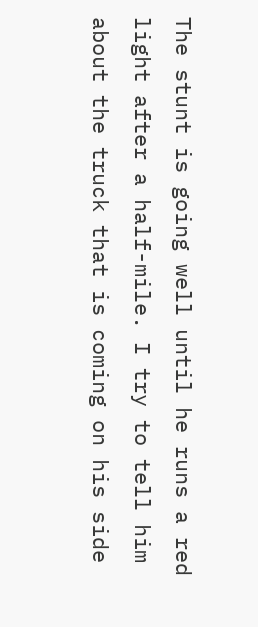The stunt is going well until he runs a red light after a half-mile. I try to tell him about the truck that is coming on his side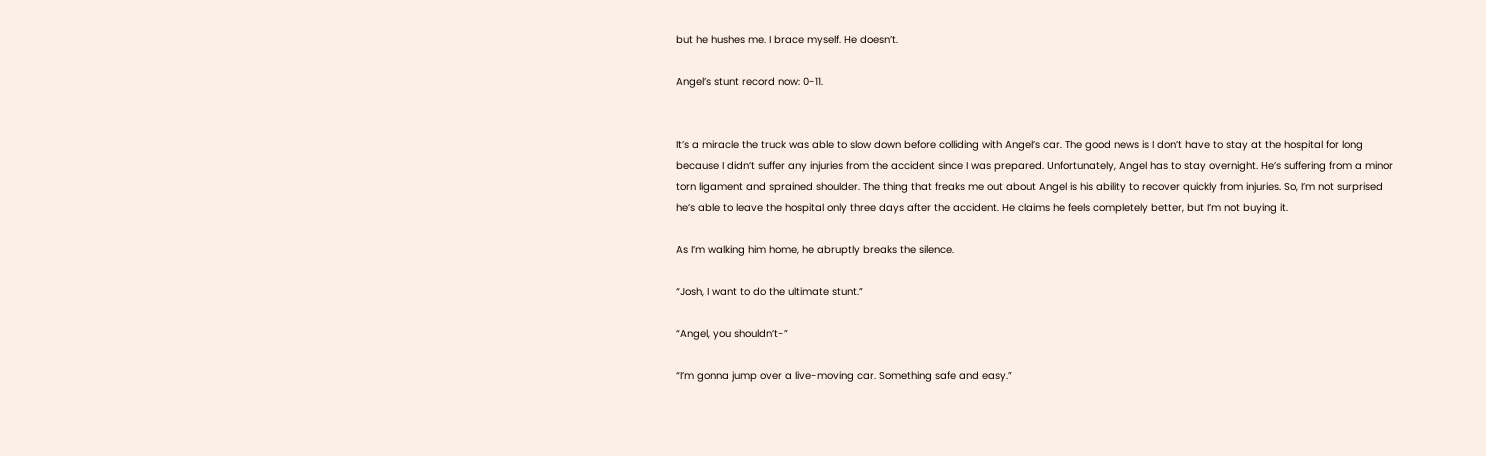but he hushes me. I brace myself. He doesn’t.

Angel’s stunt record now: 0-11.


It’s a miracle the truck was able to slow down before colliding with Angel’s car. The good news is I don’t have to stay at the hospital for long because I didn’t suffer any injuries from the accident since I was prepared. Unfortunately, Angel has to stay overnight. He’s suffering from a minor torn ligament and sprained shoulder. The thing that freaks me out about Angel is his ability to recover quickly from injuries. So, I’m not surprised he’s able to leave the hospital only three days after the accident. He claims he feels completely better, but I’m not buying it.

As I’m walking him home, he abruptly breaks the silence.

“Josh, I want to do the ultimate stunt.”

“Angel, you shouldn’t-”

“I’m gonna jump over a live-moving car. Something safe and easy.”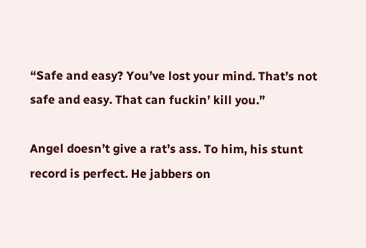“Safe and easy? You’ve lost your mind. That’s not safe and easy. That can fuckin’ kill you.”

Angel doesn’t give a rat’s ass. To him, his stunt record is perfect. He jabbers on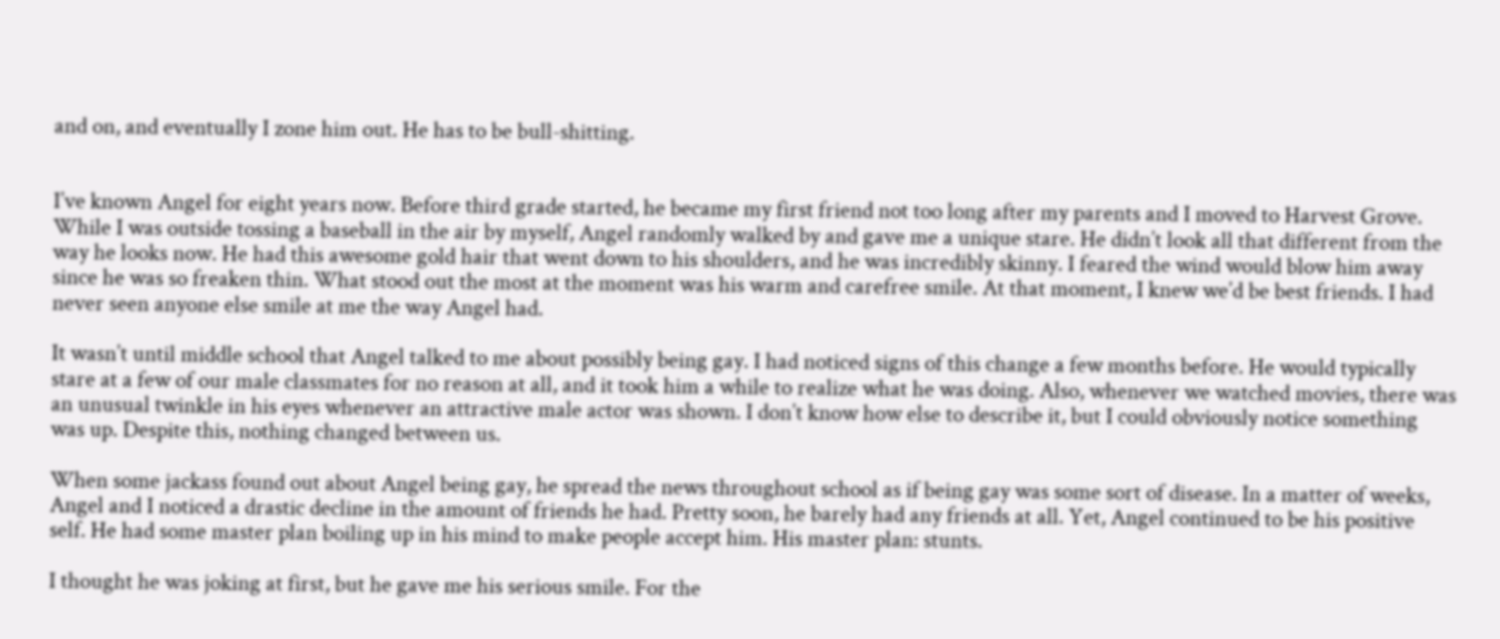and on, and eventually I zone him out. He has to be bull-shitting.


I’ve known Angel for eight years now. Before third grade started, he became my first friend not too long after my parents and I moved to Harvest Grove. While I was outside tossing a baseball in the air by myself, Angel randomly walked by and gave me a unique stare. He didn’t look all that different from the way he looks now. He had this awesome gold hair that went down to his shoulders, and he was incredibly skinny. I feared the wind would blow him away since he was so freaken thin. What stood out the most at the moment was his warm and carefree smile. At that moment, I knew we’d be best friends. I had never seen anyone else smile at me the way Angel had.

It wasn’t until middle school that Angel talked to me about possibly being gay. I had noticed signs of this change a few months before. He would typically stare at a few of our male classmates for no reason at all, and it took him a while to realize what he was doing. Also, whenever we watched movies, there was an unusual twinkle in his eyes whenever an attractive male actor was shown. I don’t know how else to describe it, but I could obviously notice something was up. Despite this, nothing changed between us.

When some jackass found out about Angel being gay, he spread the news throughout school as if being gay was some sort of disease. In a matter of weeks, Angel and I noticed a drastic decline in the amount of friends he had. Pretty soon, he barely had any friends at all. Yet, Angel continued to be his positive self. He had some master plan boiling up in his mind to make people accept him. His master plan: stunts.

I thought he was joking at first, but he gave me his serious smile. For the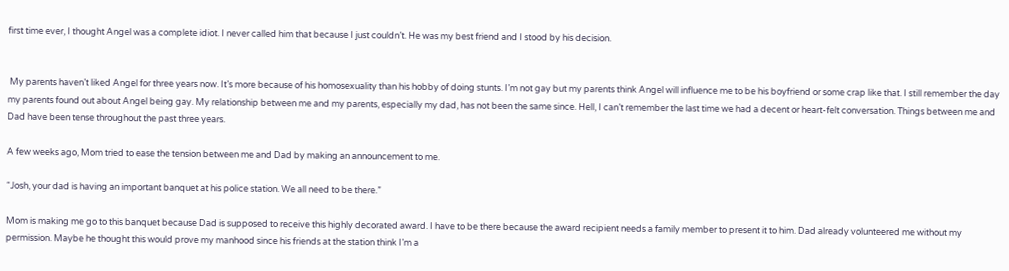first time ever, I thought Angel was a complete idiot. I never called him that because I just couldn’t. He was my best friend and I stood by his decision.


 My parents haven’t liked Angel for three years now. It’s more because of his homosexuality than his hobby of doing stunts. I’m not gay but my parents think Angel will influence me to be his boyfriend or some crap like that. I still remember the day my parents found out about Angel being gay. My relationship between me and my parents, especially my dad, has not been the same since. Hell, I can’t remember the last time we had a decent or heart-felt conversation. Things between me and Dad have been tense throughout the past three years.

A few weeks ago, Mom tried to ease the tension between me and Dad by making an announcement to me.

“Josh, your dad is having an important banquet at his police station. We all need to be there.”

Mom is making me go to this banquet because Dad is supposed to receive this highly decorated award. I have to be there because the award recipient needs a family member to present it to him. Dad already volunteered me without my permission. Maybe he thought this would prove my manhood since his friends at the station think I’m a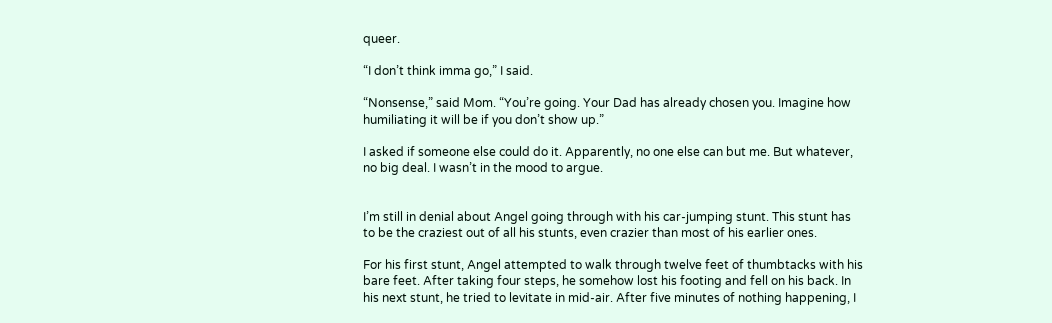queer.

“I don’t think imma go,” I said.

“Nonsense,” said Mom. “You’re going. Your Dad has already chosen you. Imagine how humiliating it will be if you don’t show up.”

I asked if someone else could do it. Apparently, no one else can but me. But whatever, no big deal. I wasn’t in the mood to argue.


I’m still in denial about Angel going through with his car-jumping stunt. This stunt has to be the craziest out of all his stunts, even crazier than most of his earlier ones.

For his first stunt, Angel attempted to walk through twelve feet of thumbtacks with his bare feet. After taking four steps, he somehow lost his footing and fell on his back. In his next stunt, he tried to levitate in mid-air. After five minutes of nothing happening, I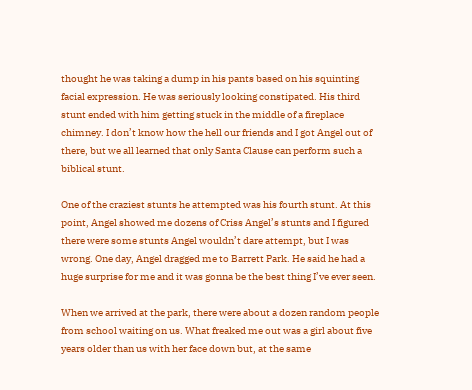thought he was taking a dump in his pants based on his squinting facial expression. He was seriously looking constipated. His third stunt ended with him getting stuck in the middle of a fireplace chimney. I don’t know how the hell our friends and I got Angel out of there, but we all learned that only Santa Clause can perform such a biblical stunt.

One of the craziest stunts he attempted was his fourth stunt. At this point, Angel showed me dozens of Criss Angel’s stunts and I figured there were some stunts Angel wouldn’t dare attempt, but I was wrong. One day, Angel dragged me to Barrett Park. He said he had a huge surprise for me and it was gonna be the best thing I’ve ever seen.

When we arrived at the park, there were about a dozen random people from school waiting on us. What freaked me out was a girl about five years older than us with her face down but, at the same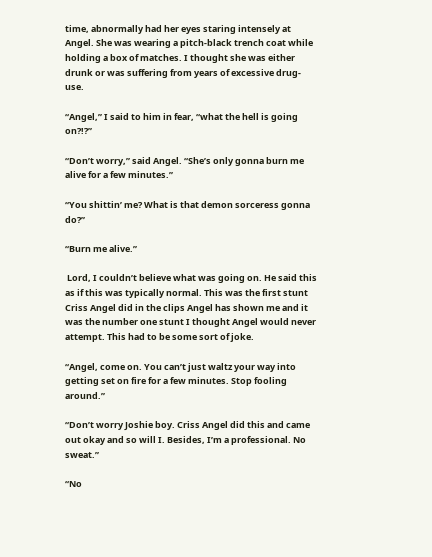time, abnormally had her eyes staring intensely at Angel. She was wearing a pitch-black trench coat while holding a box of matches. I thought she was either drunk or was suffering from years of excessive drug-use.

“Angel,” I said to him in fear, “what the hell is going on?!?”

“Don’t worry,” said Angel. “She’s only gonna burn me alive for a few minutes.”

“You shittin’ me? What is that demon sorceress gonna do?”

“Burn me alive.”

 Lord, I couldn’t believe what was going on. He said this as if this was typically normal. This was the first stunt Criss Angel did in the clips Angel has shown me and it was the number one stunt I thought Angel would never attempt. This had to be some sort of joke.

“Angel, come on. You can’t just waltz your way into getting set on fire for a few minutes. Stop fooling around.”

“Don’t worry Joshie boy. Criss Angel did this and came out okay and so will I. Besides, I’m a professional. No sweat.”

“No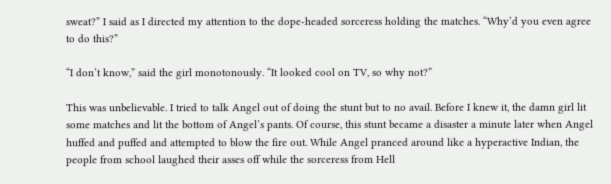sweat?” I said as I directed my attention to the dope-headed sorceress holding the matches. “Why’d you even agree to do this?”

“I don’t know,” said the girl monotonously. “It looked cool on TV, so why not?”

This was unbelievable. I tried to talk Angel out of doing the stunt but to no avail. Before I knew it, the damn girl lit some matches and lit the bottom of Angel’s pants. Of course, this stunt became a disaster a minute later when Angel huffed and puffed and attempted to blow the fire out. While Angel pranced around like a hyperactive Indian, the people from school laughed their asses off while the sorceress from Hell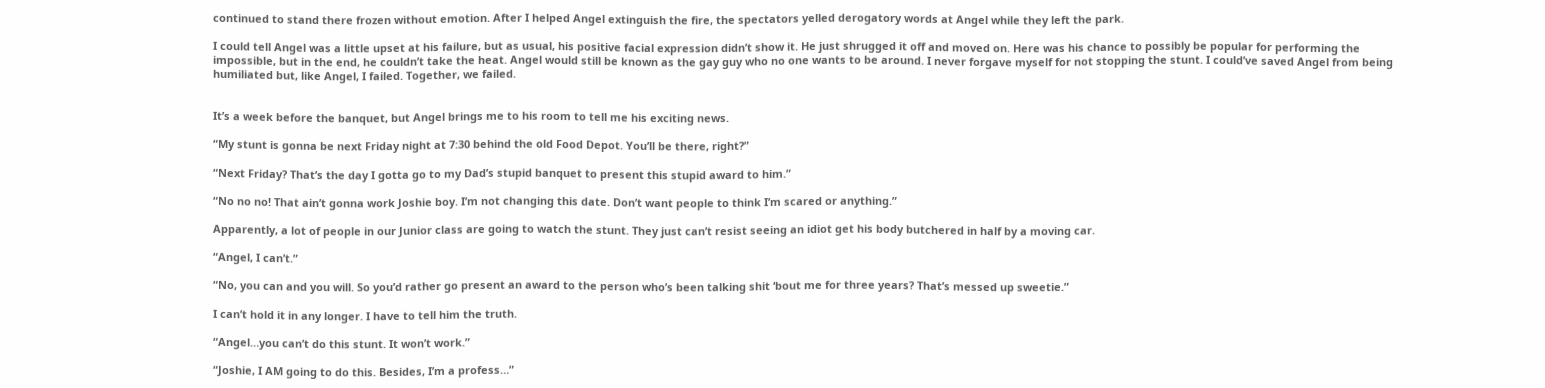continued to stand there frozen without emotion. After I helped Angel extinguish the fire, the spectators yelled derogatory words at Angel while they left the park.

I could tell Angel was a little upset at his failure, but as usual, his positive facial expression didn’t show it. He just shrugged it off and moved on. Here was his chance to possibly be popular for performing the impossible, but in the end, he couldn’t take the heat. Angel would still be known as the gay guy who no one wants to be around. I never forgave myself for not stopping the stunt. I could’ve saved Angel from being humiliated but, like Angel, I failed. Together, we failed.


It’s a week before the banquet, but Angel brings me to his room to tell me his exciting news.

“My stunt is gonna be next Friday night at 7:30 behind the old Food Depot. You’ll be there, right?”

“Next Friday? That’s the day I gotta go to my Dad’s stupid banquet to present this stupid award to him.”

“No no no! That ain’t gonna work Joshie boy. I’m not changing this date. Don’t want people to think I’m scared or anything.”

Apparently, a lot of people in our Junior class are going to watch the stunt. They just can’t resist seeing an idiot get his body butchered in half by a moving car.

“Angel, I can’t.”

“No, you can and you will. So you’d rather go present an award to the person who’s been talking shit ‘bout me for three years? That’s messed up sweetie.”

I can’t hold it in any longer. I have to tell him the truth.

“Angel…you can’t do this stunt. It won’t work.”

“Joshie, I AM going to do this. Besides, I’m a profess…”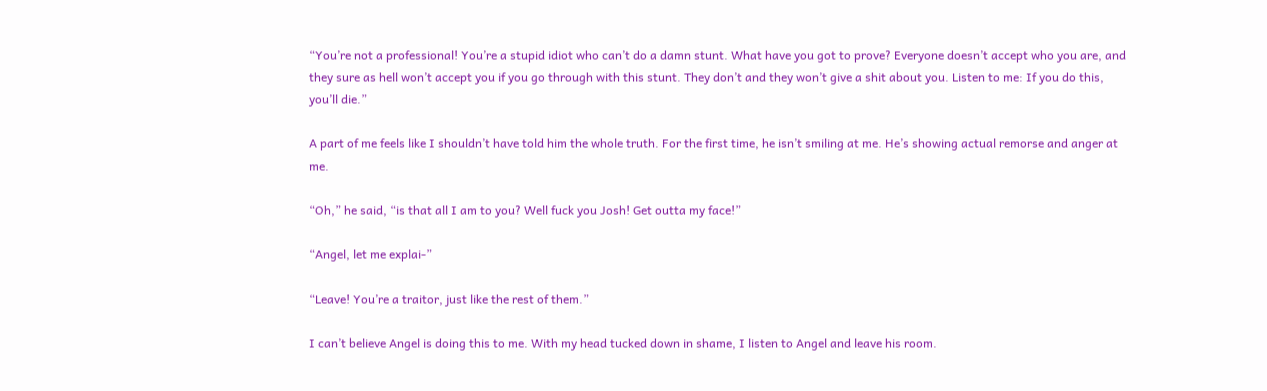“You’re not a professional! You’re a stupid idiot who can’t do a damn stunt. What have you got to prove? Everyone doesn’t accept who you are, and they sure as hell won’t accept you if you go through with this stunt. They don’t and they won’t give a shit about you. Listen to me: If you do this, you’ll die.”

A part of me feels like I shouldn’t have told him the whole truth. For the first time, he isn’t smiling at me. He’s showing actual remorse and anger at me.

“Oh,” he said, “is that all I am to you? Well fuck you Josh! Get outta my face!”

“Angel, let me explai-”

“Leave! You’re a traitor, just like the rest of them.”

I can’t believe Angel is doing this to me. With my head tucked down in shame, I listen to Angel and leave his room.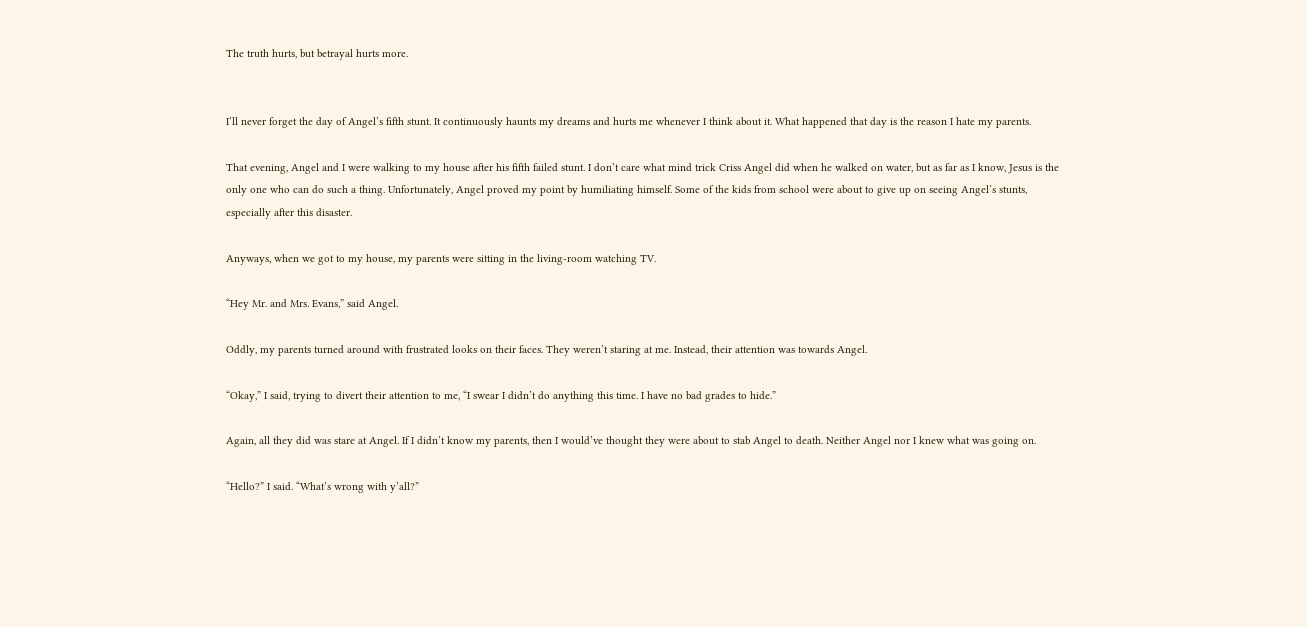The truth hurts, but betrayal hurts more.


I’ll never forget the day of Angel’s fifth stunt. It continuously haunts my dreams and hurts me whenever I think about it. What happened that day is the reason I hate my parents.

That evening, Angel and I were walking to my house after his fifth failed stunt. I don’t care what mind trick Criss Angel did when he walked on water, but as far as I know, Jesus is the only one who can do such a thing. Unfortunately, Angel proved my point by humiliating himself. Some of the kids from school were about to give up on seeing Angel’s stunts, especially after this disaster.

Anyways, when we got to my house, my parents were sitting in the living-room watching TV.

“Hey Mr. and Mrs. Evans,” said Angel.

Oddly, my parents turned around with frustrated looks on their faces. They weren’t staring at me. Instead, their attention was towards Angel.

“Okay,” I said, trying to divert their attention to me, “I swear I didn’t do anything this time. I have no bad grades to hide.”

Again, all they did was stare at Angel. If I didn’t know my parents, then I would’ve thought they were about to stab Angel to death. Neither Angel nor I knew what was going on.

“Hello?” I said. “What’s wrong with y’all?”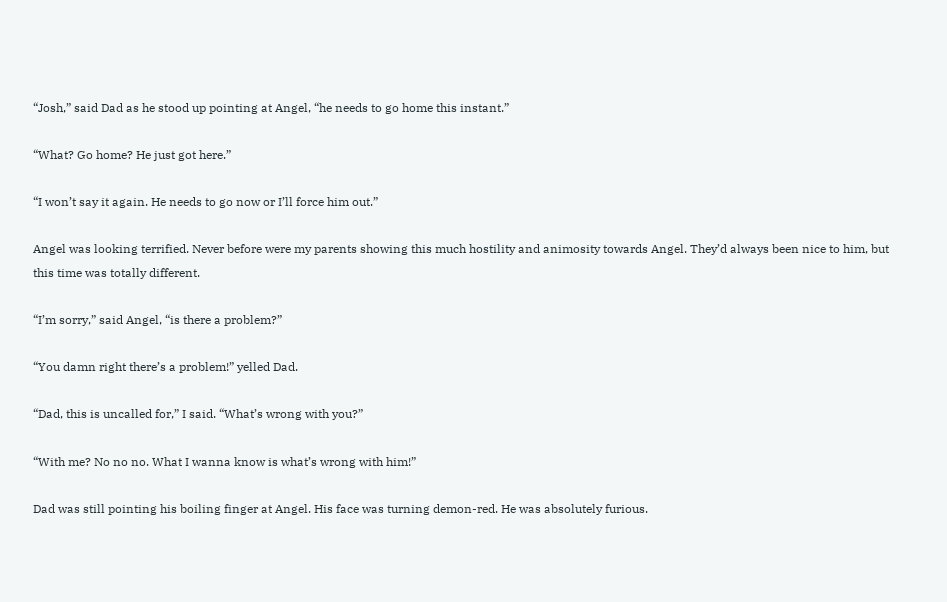“Josh,” said Dad as he stood up pointing at Angel, “he needs to go home this instant.”

“What? Go home? He just got here.”

“I won’t say it again. He needs to go now or I’ll force him out.”

Angel was looking terrified. Never before were my parents showing this much hostility and animosity towards Angel. They’d always been nice to him, but this time was totally different.

“I’m sorry,” said Angel, “is there a problem?”

“You damn right there’s a problem!” yelled Dad.

“Dad, this is uncalled for,” I said. “What’s wrong with you?”

“With me? No no no. What I wanna know is what’s wrong with him!”

Dad was still pointing his boiling finger at Angel. His face was turning demon-red. He was absolutely furious.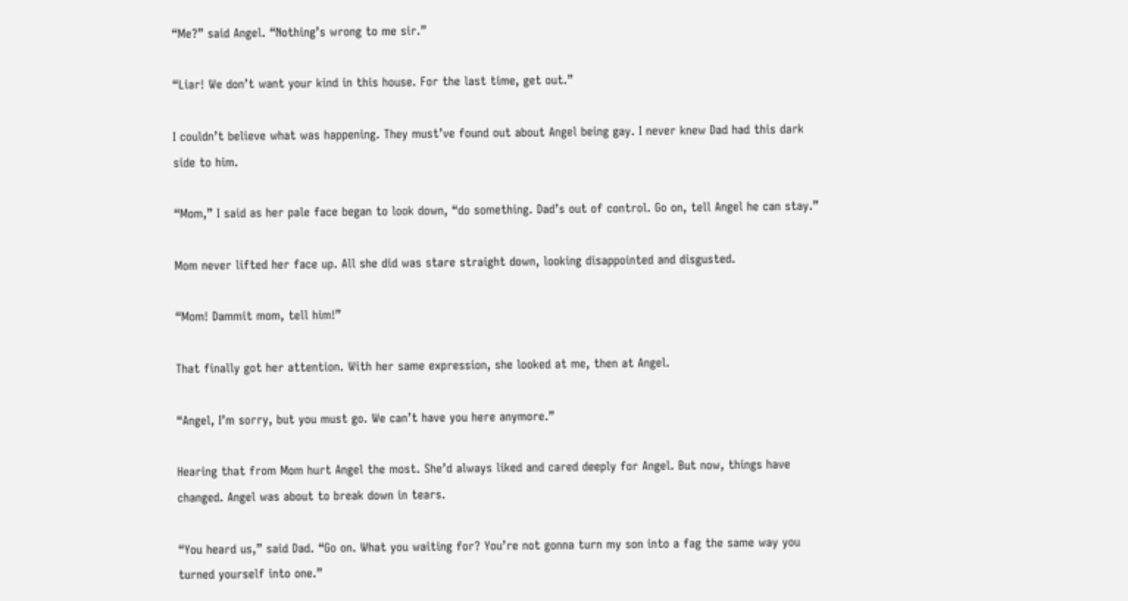“Me?” said Angel. “Nothing’s wrong to me sir.”

“Liar! We don’t want your kind in this house. For the last time, get out.”

I couldn’t believe what was happening. They must’ve found out about Angel being gay. I never knew Dad had this dark side to him.

“Mom,” I said as her pale face began to look down, “do something. Dad’s out of control. Go on, tell Angel he can stay.”

Mom never lifted her face up. All she did was stare straight down, looking disappointed and disgusted.

“Mom! Dammit mom, tell him!”

That finally got her attention. With her same expression, she looked at me, then at Angel.

“Angel, I’m sorry, but you must go. We can’t have you here anymore.”

Hearing that from Mom hurt Angel the most. She’d always liked and cared deeply for Angel. But now, things have changed. Angel was about to break down in tears.

“You heard us,” said Dad. “Go on. What you waiting for? You’re not gonna turn my son into a fag the same way you turned yourself into one.”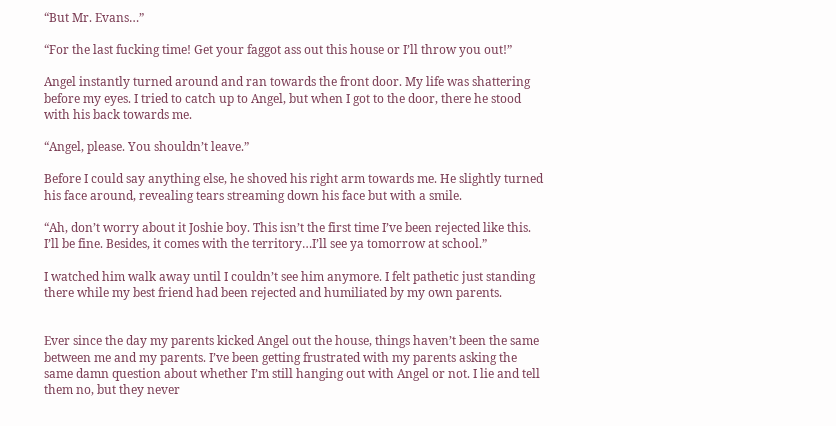“But Mr. Evans…”

“For the last fucking time! Get your faggot ass out this house or I’ll throw you out!”

Angel instantly turned around and ran towards the front door. My life was shattering before my eyes. I tried to catch up to Angel, but when I got to the door, there he stood with his back towards me.

“Angel, please. You shouldn’t leave.”

Before I could say anything else, he shoved his right arm towards me. He slightly turned his face around, revealing tears streaming down his face but with a smile.

“Ah, don’t worry about it Joshie boy. This isn’t the first time I’ve been rejected like this. I’ll be fine. Besides, it comes with the territory…I’ll see ya tomorrow at school.”

I watched him walk away until I couldn’t see him anymore. I felt pathetic just standing there while my best friend had been rejected and humiliated by my own parents.


Ever since the day my parents kicked Angel out the house, things haven’t been the same between me and my parents. I’ve been getting frustrated with my parents asking the same damn question about whether I’m still hanging out with Angel or not. I lie and tell them no, but they never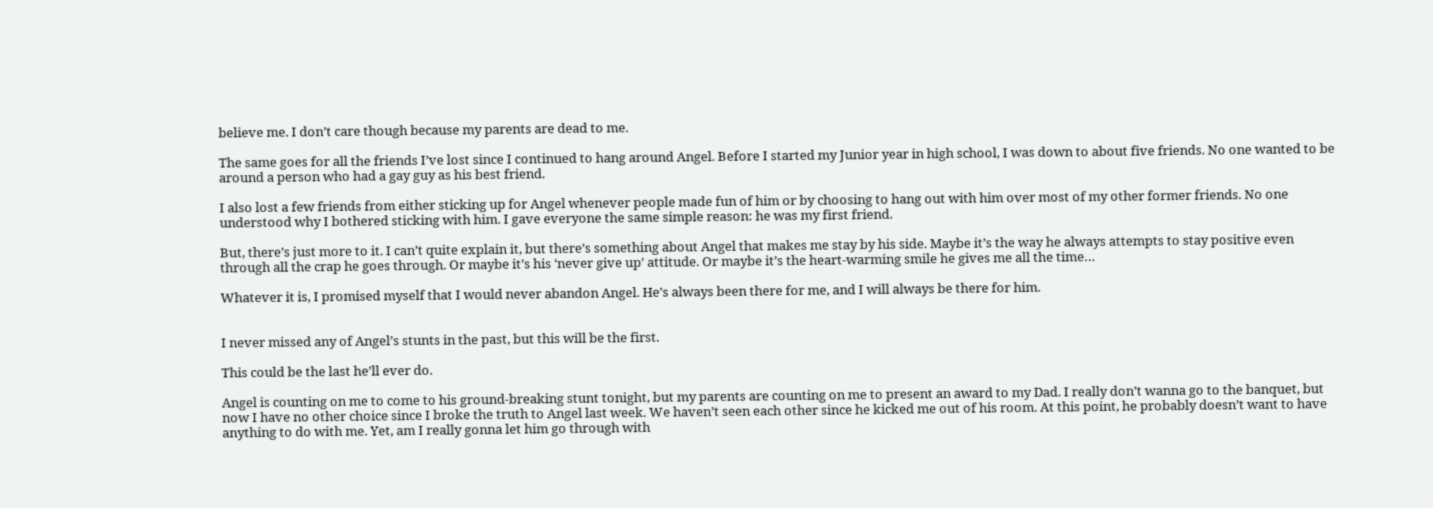believe me. I don’t care though because my parents are dead to me.

The same goes for all the friends I’ve lost since I continued to hang around Angel. Before I started my Junior year in high school, I was down to about five friends. No one wanted to be around a person who had a gay guy as his best friend.

I also lost a few friends from either sticking up for Angel whenever people made fun of him or by choosing to hang out with him over most of my other former friends. No one understood why I bothered sticking with him. I gave everyone the same simple reason: he was my first friend.

But, there’s just more to it. I can’t quite explain it, but there’s something about Angel that makes me stay by his side. Maybe it’s the way he always attempts to stay positive even through all the crap he goes through. Or maybe it’s his ‘never give up’ attitude. Or maybe it’s the heart-warming smile he gives me all the time…

Whatever it is, I promised myself that I would never abandon Angel. He’s always been there for me, and I will always be there for him.


I never missed any of Angel’s stunts in the past, but this will be the first.

This could be the last he’ll ever do.

Angel is counting on me to come to his ground-breaking stunt tonight, but my parents are counting on me to present an award to my Dad. I really don’t wanna go to the banquet, but now I have no other choice since I broke the truth to Angel last week. We haven’t seen each other since he kicked me out of his room. At this point, he probably doesn’t want to have anything to do with me. Yet, am I really gonna let him go through with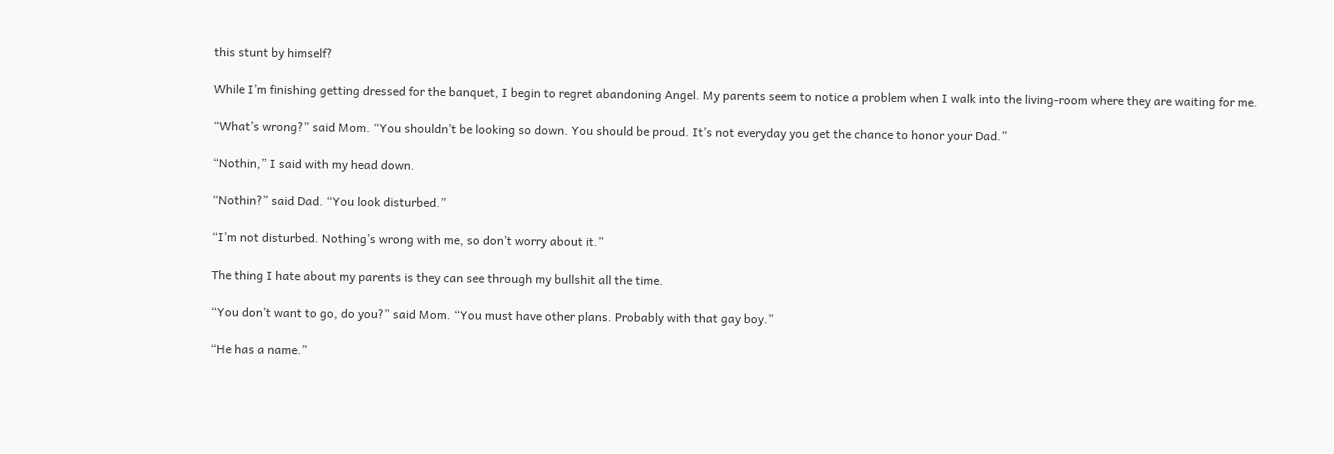this stunt by himself?

While I’m finishing getting dressed for the banquet, I begin to regret abandoning Angel. My parents seem to notice a problem when I walk into the living-room where they are waiting for me.

“What’s wrong?” said Mom. “You shouldn’t be looking so down. You should be proud. It’s not everyday you get the chance to honor your Dad.”

“Nothin,” I said with my head down.

“Nothin?” said Dad. “You look disturbed.”

“I’m not disturbed. Nothing’s wrong with me, so don’t worry about it.”

The thing I hate about my parents is they can see through my bullshit all the time.

“You don’t want to go, do you?” said Mom. “You must have other plans. Probably with that gay boy.”

“He has a name.”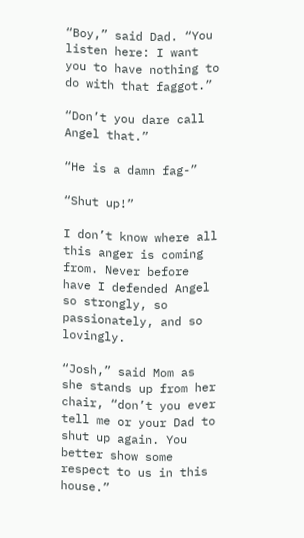“Boy,” said Dad. “You listen here: I want you to have nothing to do with that faggot.”

“Don’t you dare call Angel that.”

“He is a damn fag-”

“Shut up!”

I don’t know where all this anger is coming from. Never before have I defended Angel so strongly, so passionately, and so lovingly.

“Josh,” said Mom as she stands up from her chair, “don’t you ever tell me or your Dad to shut up again. You better show some respect to us in this house.”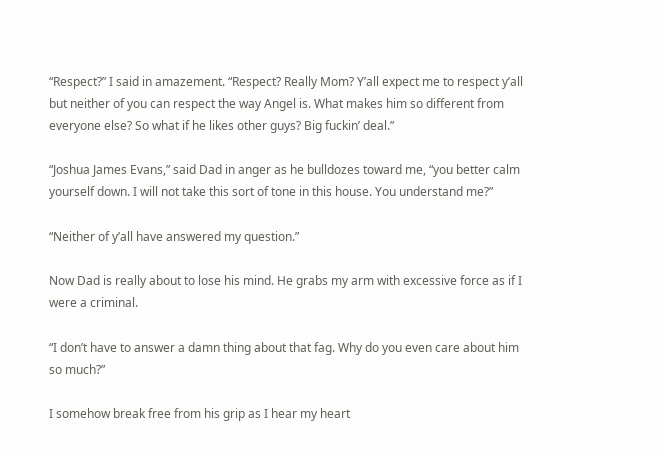“Respect?” I said in amazement. “Respect? Really Mom? Y’all expect me to respect y’all but neither of you can respect the way Angel is. What makes him so different from everyone else? So what if he likes other guys? Big fuckin’ deal.”

“Joshua James Evans,” said Dad in anger as he bulldozes toward me, “you better calm yourself down. I will not take this sort of tone in this house. You understand me?”

“Neither of y’all have answered my question.”

Now Dad is really about to lose his mind. He grabs my arm with excessive force as if I were a criminal.

“I don’t have to answer a damn thing about that fag. Why do you even care about him so much?”

I somehow break free from his grip as I hear my heart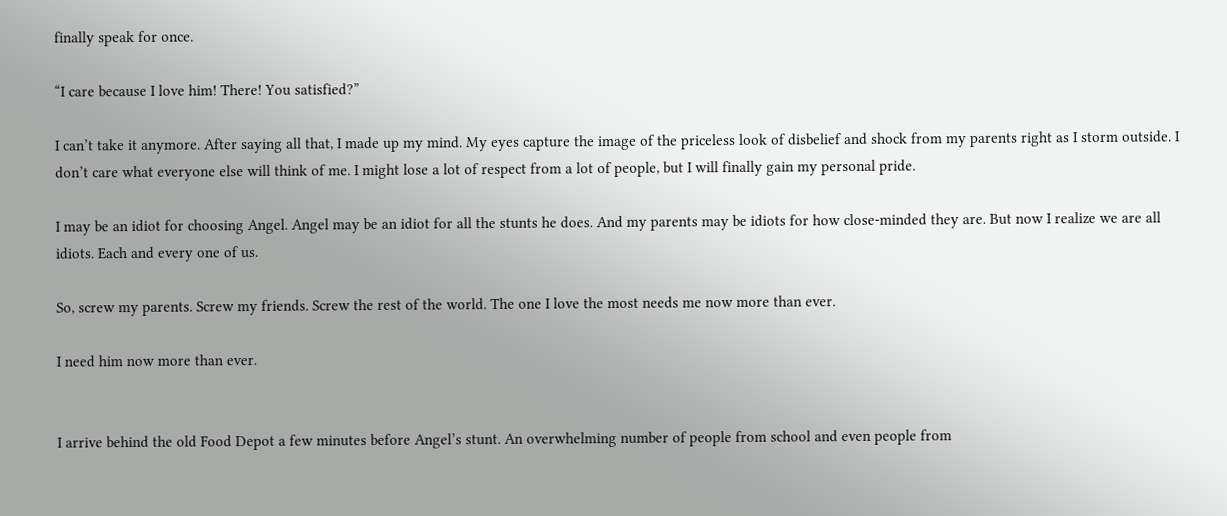finally speak for once.

“I care because I love him! There! You satisfied?”

I can’t take it anymore. After saying all that, I made up my mind. My eyes capture the image of the priceless look of disbelief and shock from my parents right as I storm outside. I don’t care what everyone else will think of me. I might lose a lot of respect from a lot of people, but I will finally gain my personal pride.

I may be an idiot for choosing Angel. Angel may be an idiot for all the stunts he does. And my parents may be idiots for how close-minded they are. But now I realize we are all idiots. Each and every one of us.

So, screw my parents. Screw my friends. Screw the rest of the world. The one I love the most needs me now more than ever.

I need him now more than ever.


I arrive behind the old Food Depot a few minutes before Angel’s stunt. An overwhelming number of people from school and even people from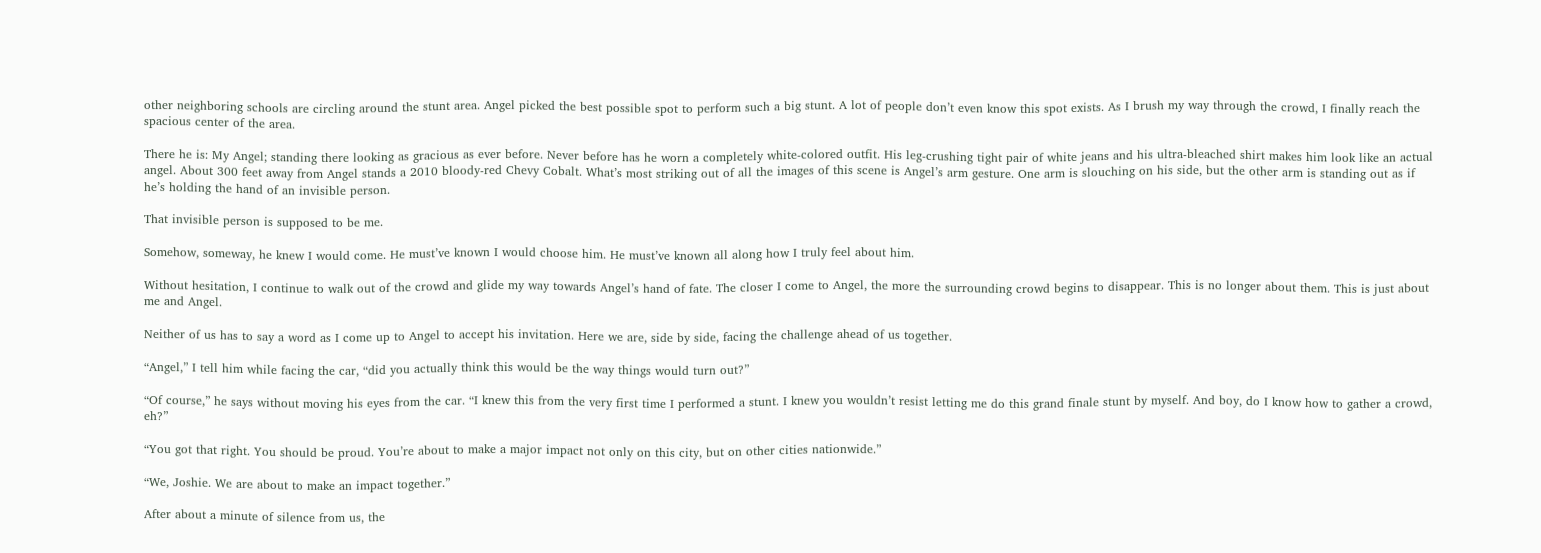other neighboring schools are circling around the stunt area. Angel picked the best possible spot to perform such a big stunt. A lot of people don’t even know this spot exists. As I brush my way through the crowd, I finally reach the spacious center of the area.

There he is: My Angel; standing there looking as gracious as ever before. Never before has he worn a completely white-colored outfit. His leg-crushing tight pair of white jeans and his ultra-bleached shirt makes him look like an actual angel. About 300 feet away from Angel stands a 2010 bloody-red Chevy Cobalt. What’s most striking out of all the images of this scene is Angel’s arm gesture. One arm is slouching on his side, but the other arm is standing out as if he’s holding the hand of an invisible person.

That invisible person is supposed to be me.

Somehow, someway, he knew I would come. He must’ve known I would choose him. He must’ve known all along how I truly feel about him.

Without hesitation, I continue to walk out of the crowd and glide my way towards Angel’s hand of fate. The closer I come to Angel, the more the surrounding crowd begins to disappear. This is no longer about them. This is just about me and Angel.

Neither of us has to say a word as I come up to Angel to accept his invitation. Here we are, side by side, facing the challenge ahead of us together.

“Angel,” I tell him while facing the car, “did you actually think this would be the way things would turn out?”

“Of course,” he says without moving his eyes from the car. “I knew this from the very first time I performed a stunt. I knew you wouldn’t resist letting me do this grand finale stunt by myself. And boy, do I know how to gather a crowd, eh?”

“You got that right. You should be proud. You’re about to make a major impact not only on this city, but on other cities nationwide.”

“We, Joshie. We are about to make an impact together.”

After about a minute of silence from us, the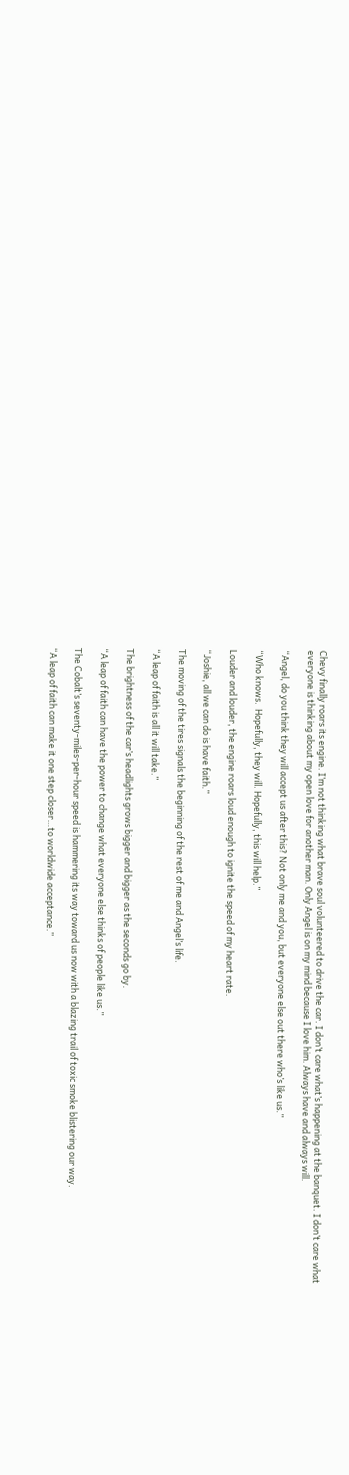Chevy finally roars its engine. I’m not thinking what brave soul volunteered to drive the car. I don’t care what’s happening at the banquet. I don’t care what everyone is thinking about my open love for another man. Only Angel is on my mind because I love him. Always have and always will.

“Angel, do you think they will accept us after this? Not only me and you, but everyone else out there who’s like us.”

“Who knows.  Hopefully, they will. Hopefully, this will help.”

Louder and louder, the engine roars loud enough to ignite the speed of my heart rate.

“Joshie, all we can do is have faith.”

The moving of the tires signals the beginning of the rest of me and Angel’s life.

“A leap of faith is all it will take.”

The brightness of the car’s headlights grows bigger and bigger as the seconds go by.

“A leap of faith can have the power to change what everyone else thinks of people like us.”

The Cobalt’s seventy-miles-per-hour speed is hammering its way toward us now with a blazing trail of toxic smoke blistering our way.

“A leap of faith can make it one step closer…to worldwide acceptance.”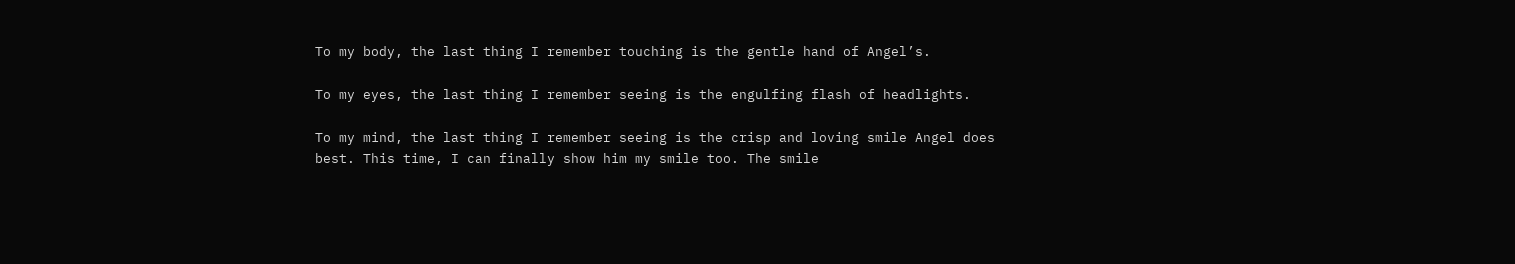To my body, the last thing I remember touching is the gentle hand of Angel’s.

To my eyes, the last thing I remember seeing is the engulfing flash of headlights.

To my mind, the last thing I remember seeing is the crisp and loving smile Angel does best. This time, I can finally show him my smile too. The smile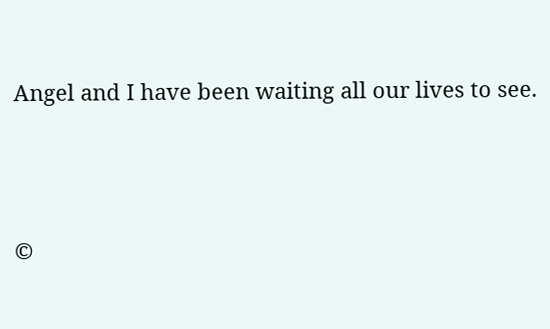Angel and I have been waiting all our lives to see.





©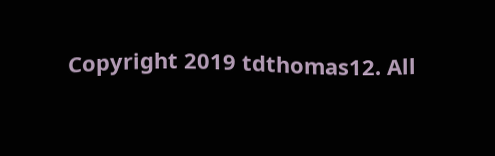Copyright 2019 tdthomas12. All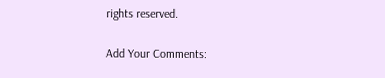rights reserved.

Add Your Comments: